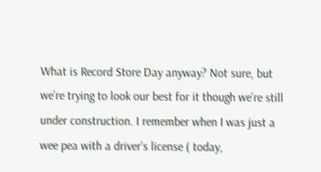What is Record Store Day anyway? Not sure, but we’re trying to look our best for it though we’re still under construction. I remember when I was just a wee pea with a driver’s license ( today,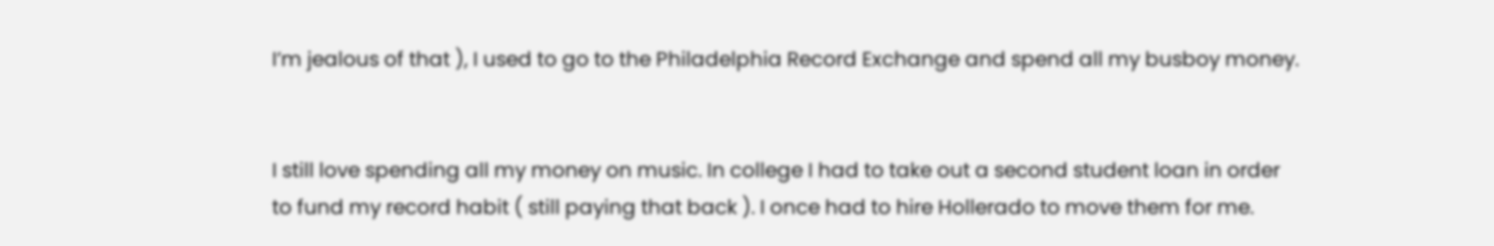I’m jealous of that ), I used to go to the Philadelphia Record Exchange and spend all my busboy money.


I still love spending all my money on music. In college I had to take out a second student loan in order to fund my record habit ( still paying that back ). I once had to hire Hollerado to move them for me.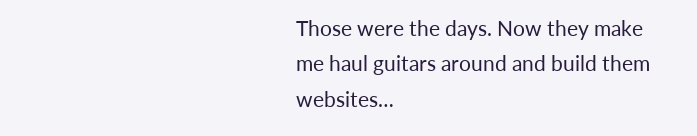Those were the days. Now they make me haul guitars around and build them websites…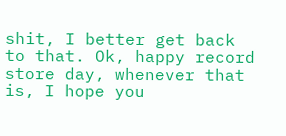shit, I better get back to that. Ok, happy record store day, whenever that is, I hope you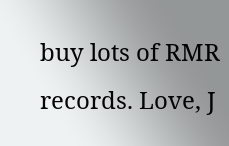buy lots of RMR records. Love, J